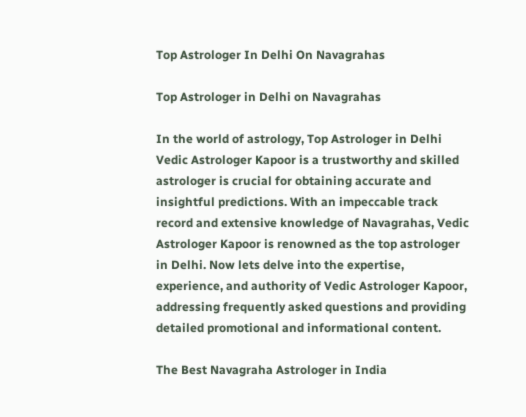Top Astrologer In Delhi On Navagrahas

Top Astrologer in Delhi on Navagrahas

In the world of astrology, Top Astrologer in Delhi Vedic Astrologer Kapoor is a trustworthy and skilled astrologer is crucial for obtaining accurate and insightful predictions. With an impeccable track record and extensive knowledge of Navagrahas, Vedic Astrologer Kapoor is renowned as the top astrologer in Delhi. Now lets delve into the expertise, experience, and authority of Vedic Astrologer Kapoor, addressing frequently asked questions and providing detailed promotional and informational content.

The Best Navagraha Astrologer in India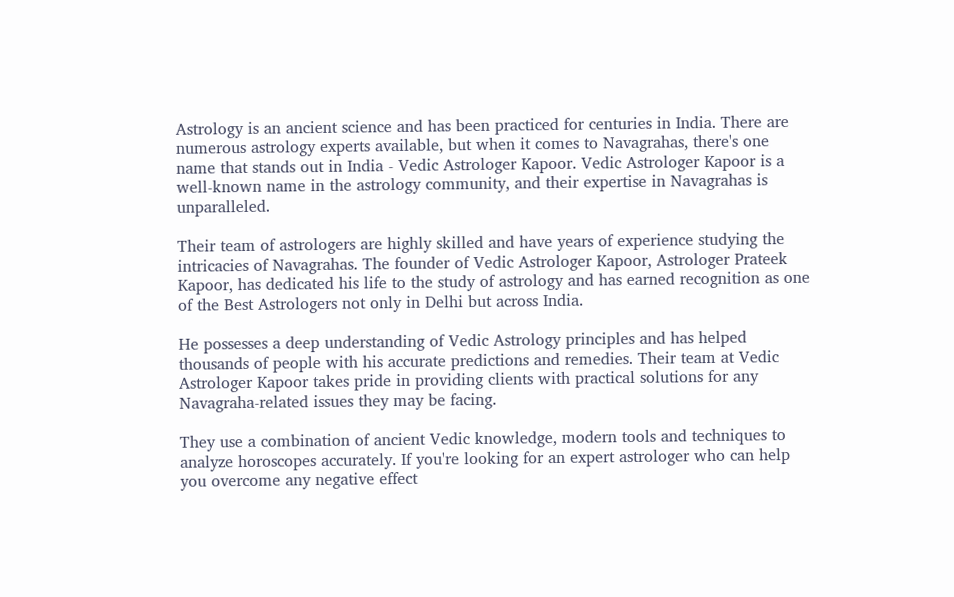Astrology is an ancient science and has been practiced for centuries in India. There are numerous astrology experts available, but when it comes to Navagrahas, there's one name that stands out in India - Vedic Astrologer Kapoor. Vedic Astrologer Kapoor is a well-known name in the astrology community, and their expertise in Navagrahas is unparalleled.

Their team of astrologers are highly skilled and have years of experience studying the intricacies of Navagrahas. The founder of Vedic Astrologer Kapoor, Astrologer Prateek Kapoor, has dedicated his life to the study of astrology and has earned recognition as one of the Best Astrologers not only in Delhi but across India.

He possesses a deep understanding of Vedic Astrology principles and has helped thousands of people with his accurate predictions and remedies. Their team at Vedic Astrologer Kapoor takes pride in providing clients with practical solutions for any Navagraha-related issues they may be facing.

They use a combination of ancient Vedic knowledge, modern tools and techniques to analyze horoscopes accurately. If you're looking for an expert astrologer who can help you overcome any negative effect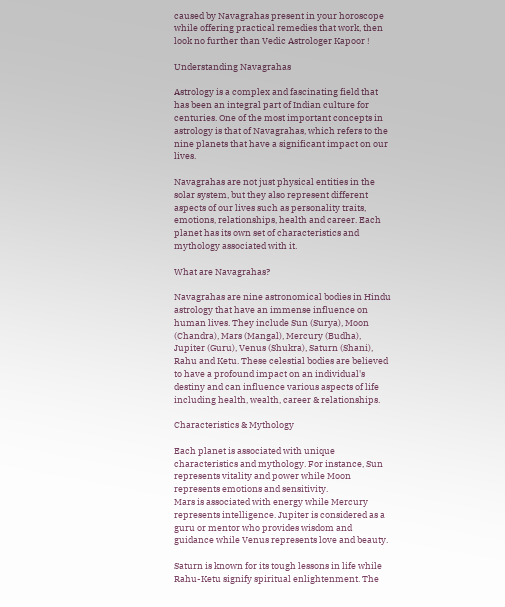caused by Navagrahas present in your horoscope while offering practical remedies that work, then look no further than Vedic Astrologer Kapoor !

Understanding Navagrahas

Astrology is a complex and fascinating field that has been an integral part of Indian culture for centuries. One of the most important concepts in astrology is that of Navagrahas, which refers to the nine planets that have a significant impact on our lives.

Navagrahas are not just physical entities in the solar system, but they also represent different aspects of our lives such as personality traits, emotions, relationships, health and career. Each planet has its own set of characteristics and mythology associated with it.

What are Navagrahas?

Navagrahas are nine astronomical bodies in Hindu astrology that have an immense influence on human lives. They include Sun (Surya), Moon (Chandra), Mars (Mangal), Mercury (Budha), Jupiter (Guru), Venus (Shukra), Saturn (Shani), Rahu and Ketu. These celestial bodies are believed to have a profound impact on an individual's destiny and can influence various aspects of life including health, wealth, career & relationships.

Characteristics & Mythology

Each planet is associated with unique characteristics and mythology. For instance, Sun represents vitality and power while Moon represents emotions and sensitivity.
Mars is associated with energy while Mercury represents intelligence. Jupiter is considered as a guru or mentor who provides wisdom and guidance while Venus represents love and beauty.

Saturn is known for its tough lessons in life while Rahu-Ketu signify spiritual enlightenment. The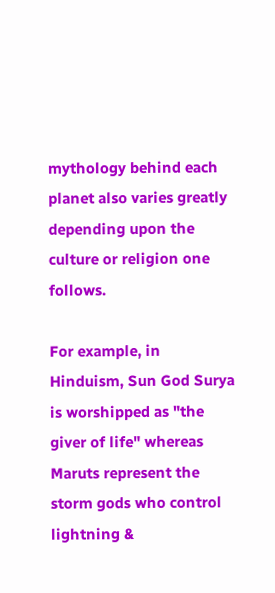mythology behind each planet also varies greatly depending upon the culture or religion one follows.

For example, in Hinduism, Sun God Surya is worshipped as "the giver of life" whereas Maruts represent the storm gods who control lightning &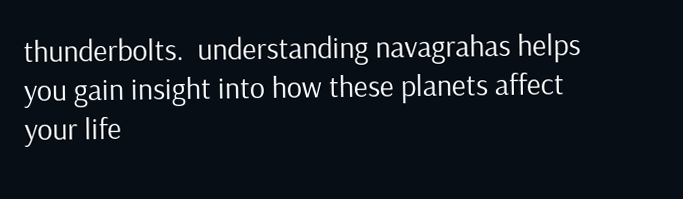thunderbolts.  understanding navagrahas helps you gain insight into how these planets affect your life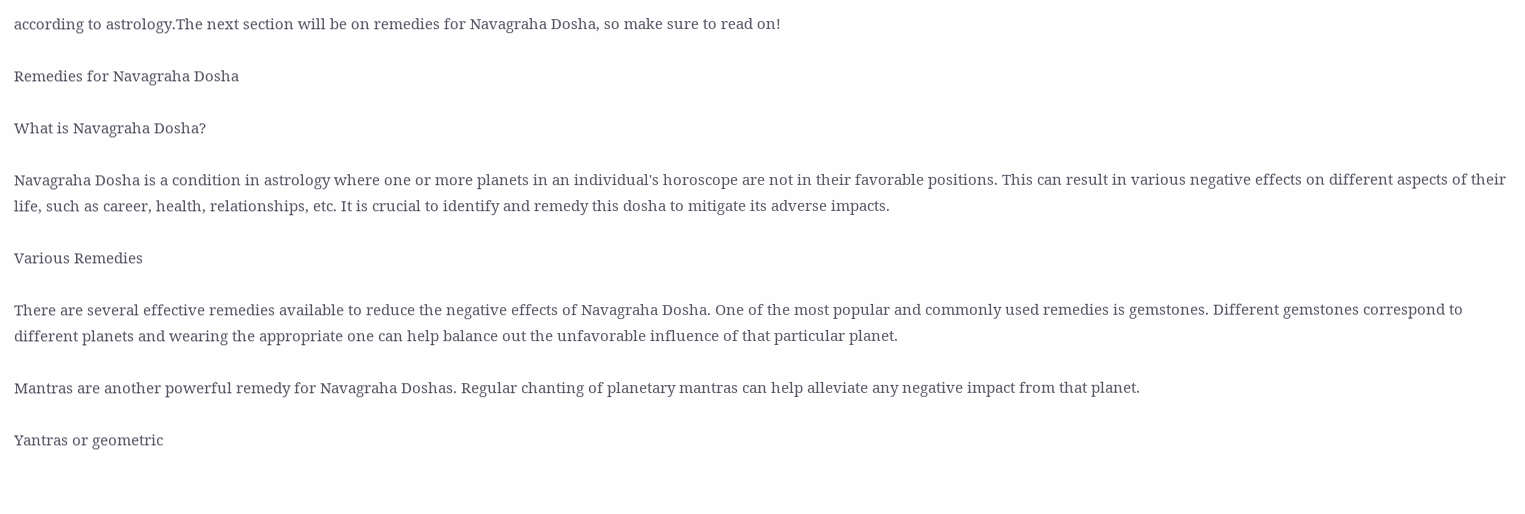according to astrology.The next section will be on remedies for Navagraha Dosha, so make sure to read on!

Remedies for Navagraha Dosha

What is Navagraha Dosha?

Navagraha Dosha is a condition in astrology where one or more planets in an individual's horoscope are not in their favorable positions. This can result in various negative effects on different aspects of their life, such as career, health, relationships, etc. It is crucial to identify and remedy this dosha to mitigate its adverse impacts.

Various Remedies

There are several effective remedies available to reduce the negative effects of Navagraha Dosha. One of the most popular and commonly used remedies is gemstones. Different gemstones correspond to different planets and wearing the appropriate one can help balance out the unfavorable influence of that particular planet.

Mantras are another powerful remedy for Navagraha Doshas. Regular chanting of planetary mantras can help alleviate any negative impact from that planet.

Yantras or geometric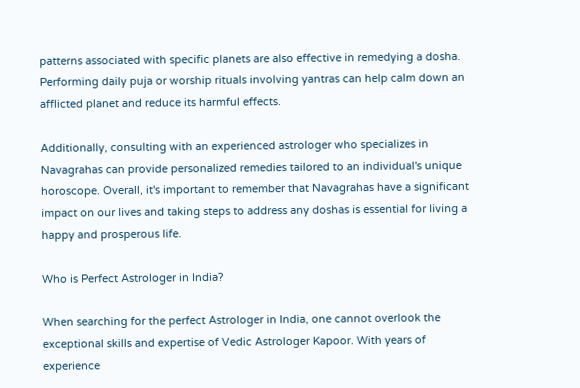patterns associated with specific planets are also effective in remedying a dosha. Performing daily puja or worship rituals involving yantras can help calm down an afflicted planet and reduce its harmful effects.

Additionally, consulting with an experienced astrologer who specializes in Navagrahas can provide personalized remedies tailored to an individual's unique horoscope. Overall, it's important to remember that Navagrahas have a significant impact on our lives and taking steps to address any doshas is essential for living a happy and prosperous life.

Who is Perfect Astrologer in India?

When searching for the perfect Astrologer in India, one cannot overlook the exceptional skills and expertise of Vedic Astrologer Kapoor. With years of experience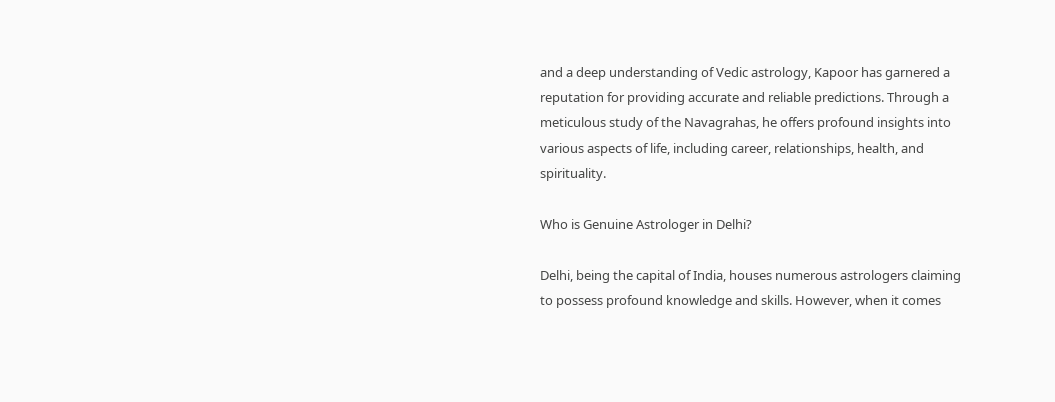and a deep understanding of Vedic astrology, Kapoor has garnered a reputation for providing accurate and reliable predictions. Through a meticulous study of the Navagrahas, he offers profound insights into various aspects of life, including career, relationships, health, and spirituality.

Who is Genuine Astrologer in Delhi?

Delhi, being the capital of India, houses numerous astrologers claiming to possess profound knowledge and skills. However, when it comes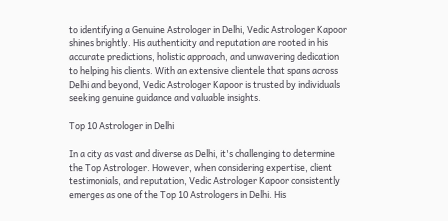to identifying a Genuine Astrologer in Delhi, Vedic Astrologer Kapoor shines brightly. His authenticity and reputation are rooted in his accurate predictions, holistic approach, and unwavering dedication to helping his clients. With an extensive clientele that spans across Delhi and beyond, Vedic Astrologer Kapoor is trusted by individuals seeking genuine guidance and valuable insights.

Top 10 Astrologer in Delhi

In a city as vast and diverse as Delhi, it's challenging to determine the Top Astrologer. However, when considering expertise, client testimonials, and reputation, Vedic Astrologer Kapoor consistently emerges as one of the Top 10 Astrologers in Delhi. His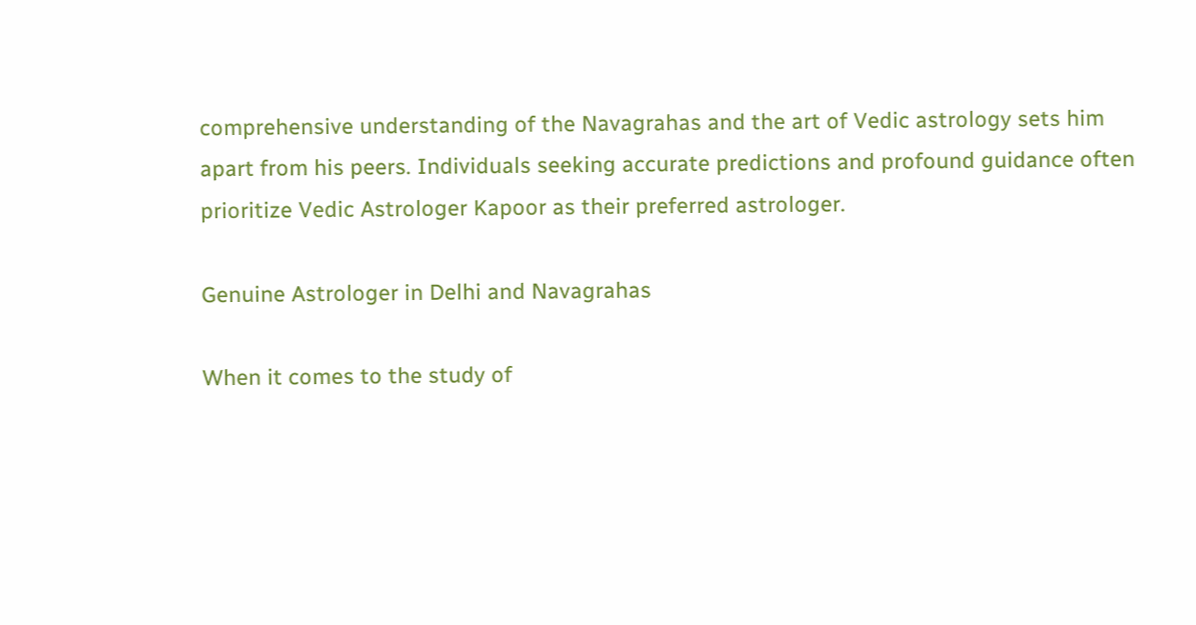comprehensive understanding of the Navagrahas and the art of Vedic astrology sets him apart from his peers. Individuals seeking accurate predictions and profound guidance often prioritize Vedic Astrologer Kapoor as their preferred astrologer.

Genuine Astrologer in Delhi and Navagrahas

When it comes to the study of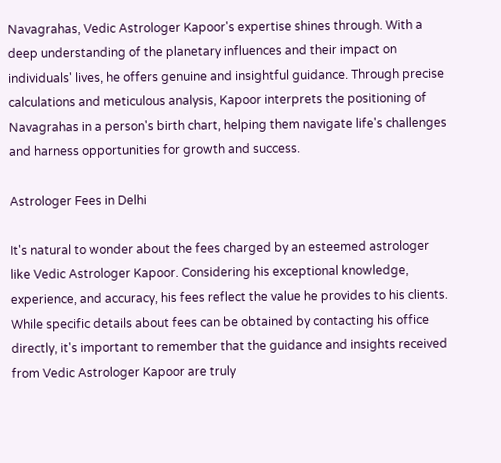Navagrahas, Vedic Astrologer Kapoor's expertise shines through. With a deep understanding of the planetary influences and their impact on individuals' lives, he offers genuine and insightful guidance. Through precise calculations and meticulous analysis, Kapoor interprets the positioning of Navagrahas in a person's birth chart, helping them navigate life's challenges and harness opportunities for growth and success.

Astrologer Fees in Delhi

It's natural to wonder about the fees charged by an esteemed astrologer like Vedic Astrologer Kapoor. Considering his exceptional knowledge, experience, and accuracy, his fees reflect the value he provides to his clients. While specific details about fees can be obtained by contacting his office directly, it's important to remember that the guidance and insights received from Vedic Astrologer Kapoor are truly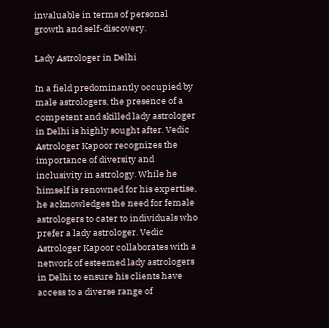invaluable in terms of personal growth and self-discovery.

Lady Astrologer in Delhi

In a field predominantly occupied by male astrologers, the presence of a competent and skilled lady astrologer in Delhi is highly sought after. Vedic Astrologer Kapoor recognizes the importance of diversity and inclusivity in astrology. While he himself is renowned for his expertise, he acknowledges the need for female astrologers to cater to individuals who prefer a lady astrologer. Vedic Astrologer Kapoor collaborates with a network of esteemed lady astrologers in Delhi to ensure his clients have access to a diverse range of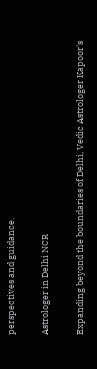perspectives and guidance.

Astrologer in Delhi NCR

Expanding beyond the boundaries of Delhi, Vedic Astrologer Kapoor's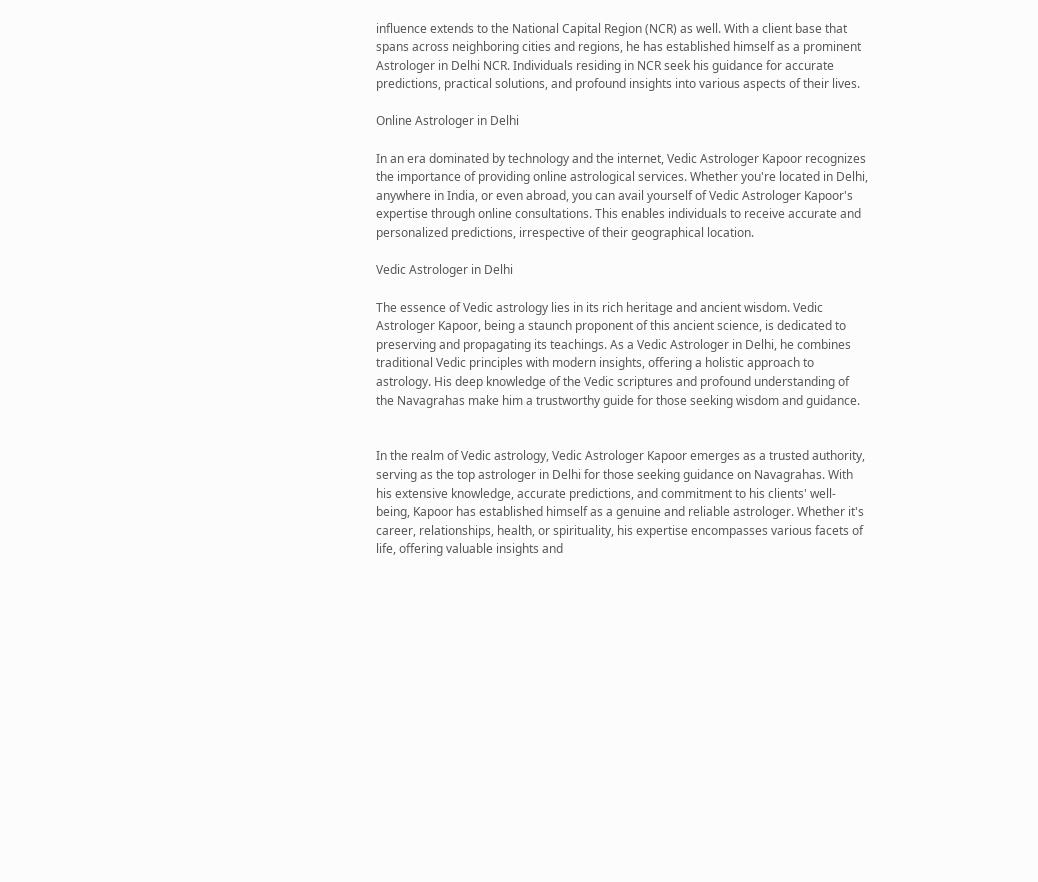influence extends to the National Capital Region (NCR) as well. With a client base that spans across neighboring cities and regions, he has established himself as a prominent Astrologer in Delhi NCR. Individuals residing in NCR seek his guidance for accurate predictions, practical solutions, and profound insights into various aspects of their lives.

Online Astrologer in Delhi

In an era dominated by technology and the internet, Vedic Astrologer Kapoor recognizes the importance of providing online astrological services. Whether you're located in Delhi, anywhere in India, or even abroad, you can avail yourself of Vedic Astrologer Kapoor's expertise through online consultations. This enables individuals to receive accurate and personalized predictions, irrespective of their geographical location.

Vedic Astrologer in Delhi

The essence of Vedic astrology lies in its rich heritage and ancient wisdom. Vedic Astrologer Kapoor, being a staunch proponent of this ancient science, is dedicated to preserving and propagating its teachings. As a Vedic Astrologer in Delhi, he combines traditional Vedic principles with modern insights, offering a holistic approach to astrology. His deep knowledge of the Vedic scriptures and profound understanding of the Navagrahas make him a trustworthy guide for those seeking wisdom and guidance.


In the realm of Vedic astrology, Vedic Astrologer Kapoor emerges as a trusted authority, serving as the top astrologer in Delhi for those seeking guidance on Navagrahas. With his extensive knowledge, accurate predictions, and commitment to his clients' well-being, Kapoor has established himself as a genuine and reliable astrologer. Whether it's career, relationships, health, or spirituality, his expertise encompasses various facets of life, offering valuable insights and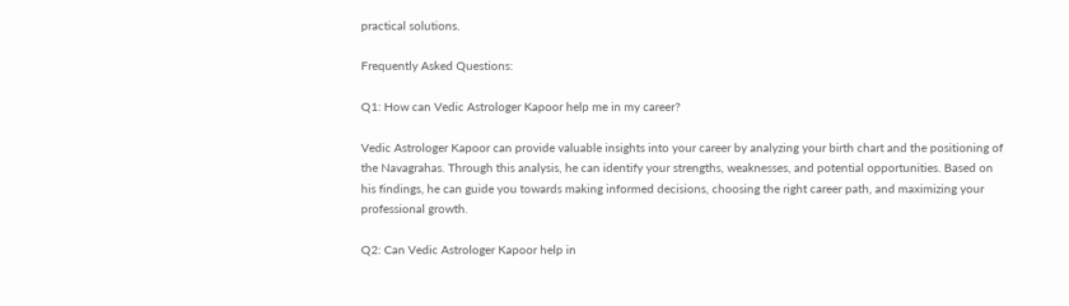practical solutions.

Frequently Asked Questions:

Q1: How can Vedic Astrologer Kapoor help me in my career?

Vedic Astrologer Kapoor can provide valuable insights into your career by analyzing your birth chart and the positioning of the Navagrahas. Through this analysis, he can identify your strengths, weaknesses, and potential opportunities. Based on his findings, he can guide you towards making informed decisions, choosing the right career path, and maximizing your professional growth.

Q2: Can Vedic Astrologer Kapoor help in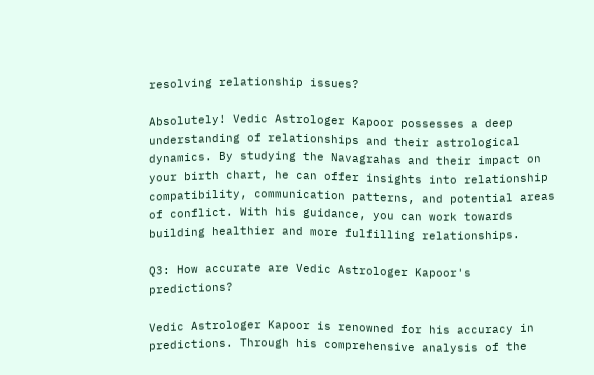resolving relationship issues?

Absolutely! Vedic Astrologer Kapoor possesses a deep understanding of relationships and their astrological dynamics. By studying the Navagrahas and their impact on your birth chart, he can offer insights into relationship compatibility, communication patterns, and potential areas of conflict. With his guidance, you can work towards building healthier and more fulfilling relationships.

Q3: How accurate are Vedic Astrologer Kapoor's predictions?

Vedic Astrologer Kapoor is renowned for his accuracy in predictions. Through his comprehensive analysis of the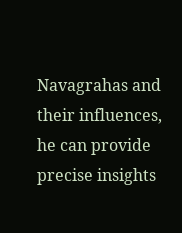Navagrahas and their influences, he can provide precise insights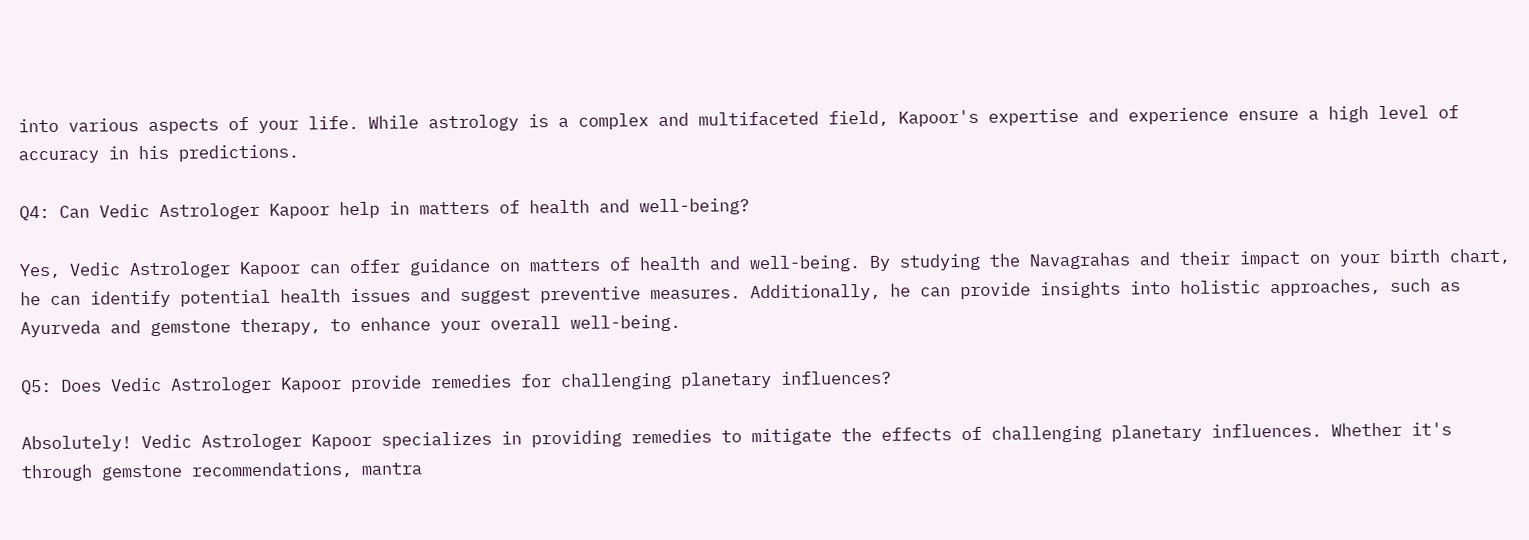into various aspects of your life. While astrology is a complex and multifaceted field, Kapoor's expertise and experience ensure a high level of accuracy in his predictions.

Q4: Can Vedic Astrologer Kapoor help in matters of health and well-being?

Yes, Vedic Astrologer Kapoor can offer guidance on matters of health and well-being. By studying the Navagrahas and their impact on your birth chart, he can identify potential health issues and suggest preventive measures. Additionally, he can provide insights into holistic approaches, such as Ayurveda and gemstone therapy, to enhance your overall well-being.

Q5: Does Vedic Astrologer Kapoor provide remedies for challenging planetary influences?

Absolutely! Vedic Astrologer Kapoor specializes in providing remedies to mitigate the effects of challenging planetary influences. Whether it's through gemstone recommendations, mantra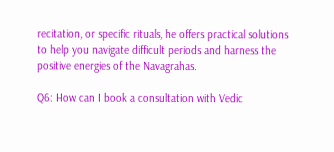recitation, or specific rituals, he offers practical solutions to help you navigate difficult periods and harness the positive energies of the Navagrahas.

Q6: How can I book a consultation with Vedic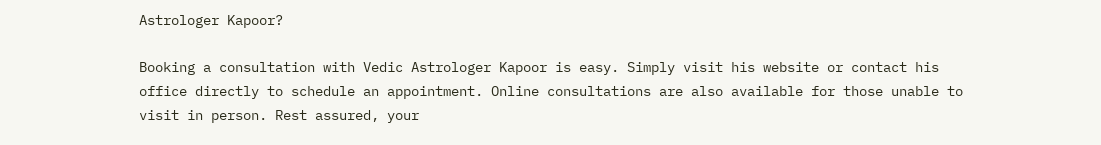Astrologer Kapoor?

Booking a consultation with Vedic Astrologer Kapoor is easy. Simply visit his website or contact his office directly to schedule an appointment. Online consultations are also available for those unable to visit in person. Rest assured, your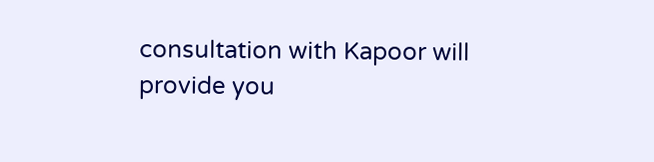consultation with Kapoor will provide you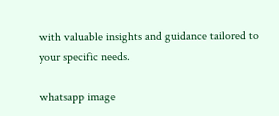with valuable insights and guidance tailored to your specific needs.

whatsapp image